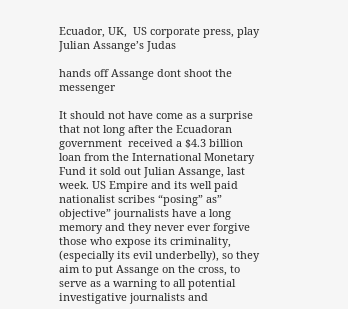Ecuador, UK,  US corporate press, play Julian Assange’s Judas

hands off Assange dont shoot the messenger

It should not have come as a surprise that not long after the Ecuadoran government  received a $4.3 billion loan from the International Monetary Fund it sold out Julian Assange, last week. US Empire and its well paid nationalist scribes “posing” as” objective” journalists have a long memory and they never ever forgive those who expose its criminality, (especially its evil underbelly), so they aim to put Assange on the cross, to serve as a warning to all potential investigative journalists and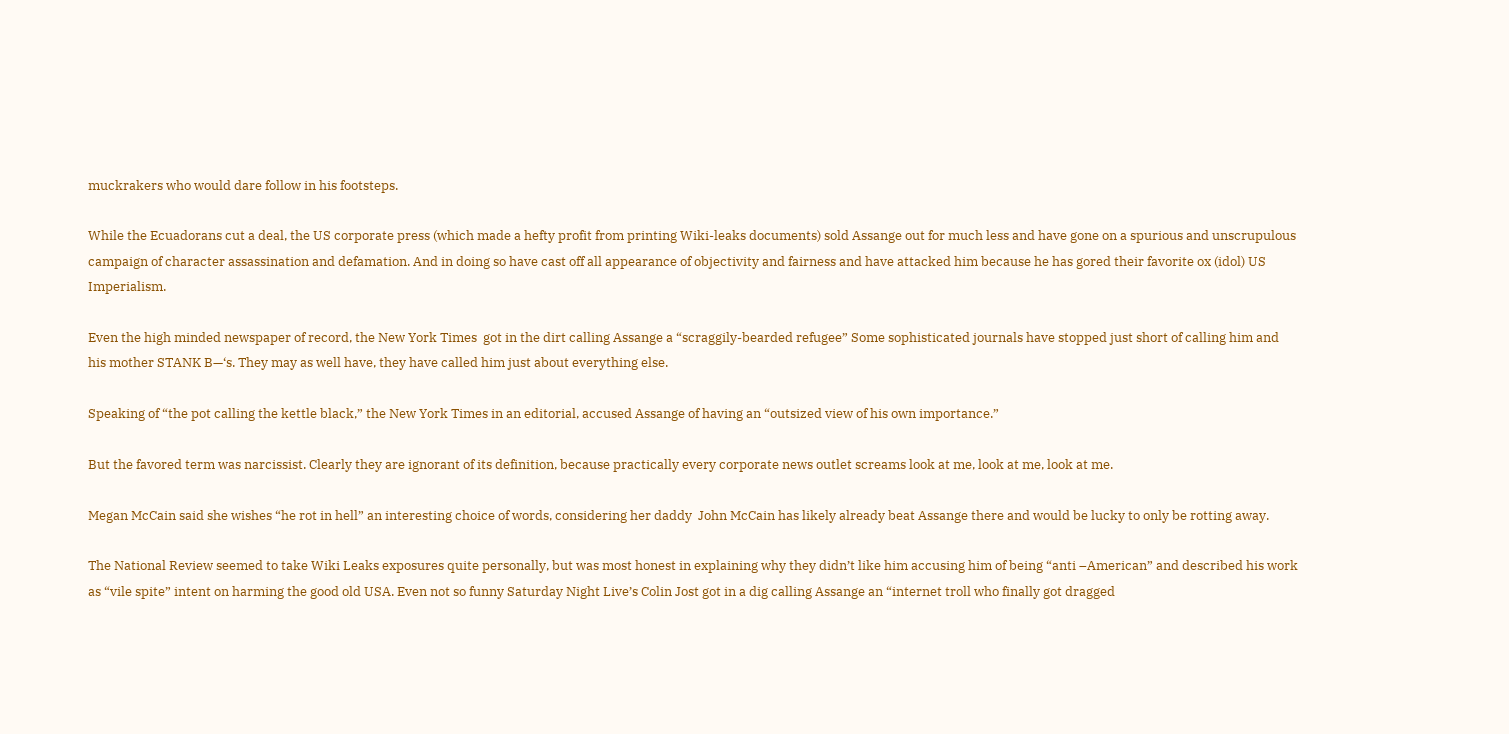muckrakers who would dare follow in his footsteps.

While the Ecuadorans cut a deal, the US corporate press (which made a hefty profit from printing Wiki-leaks documents) sold Assange out for much less and have gone on a spurious and unscrupulous campaign of character assassination and defamation. And in doing so have cast off all appearance of objectivity and fairness and have attacked him because he has gored their favorite ox (idol) US Imperialism.

Even the high minded newspaper of record, the New York Times  got in the dirt calling Assange a “scraggily-bearded refugee” Some sophisticated journals have stopped just short of calling him and his mother STANK B—‘s. They may as well have, they have called him just about everything else.

Speaking of “the pot calling the kettle black,” the New York Times in an editorial, accused Assange of having an “outsized view of his own importance.”

But the favored term was narcissist. Clearly they are ignorant of its definition, because practically every corporate news outlet screams look at me, look at me, look at me.

Megan McCain said she wishes “he rot in hell” an interesting choice of words, considering her daddy  John McCain has likely already beat Assange there and would be lucky to only be rotting away.

The National Review seemed to take Wiki Leaks exposures quite personally, but was most honest in explaining why they didn’t like him accusing him of being “anti –American” and described his work as “vile spite” intent on harming the good old USA. Even not so funny Saturday Night Live’s Colin Jost got in a dig calling Assange an “internet troll who finally got dragged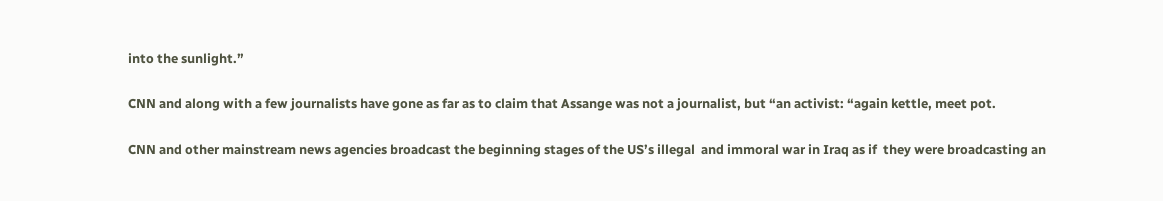into the sunlight.”

CNN and along with a few journalists have gone as far as to claim that Assange was not a journalist, but “an activist: “again kettle, meet pot.

CNN and other mainstream news agencies broadcast the beginning stages of the US’s illegal  and immoral war in Iraq as if  they were broadcasting an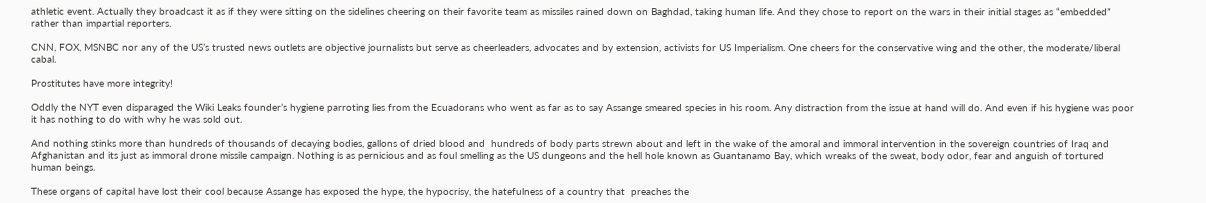athletic event. Actually they broadcast it as if they were sitting on the sidelines cheering on their favorite team as missiles rained down on Baghdad, taking human life. And they chose to report on the wars in their initial stages as “embedded” rather than impartial reporters.

CNN, FOX, MSNBC nor any of the US’s trusted news outlets are objective journalists but serve as cheerleaders, advocates and by extension, activists for US Imperialism. One cheers for the conservative wing and the other, the moderate/liberal cabal.

Prostitutes have more integrity!

Oddly the NYT even disparaged the Wiki Leaks founder’s hygiene parroting lies from the Ecuadorans who went as far as to say Assange smeared species in his room. Any distraction from the issue at hand will do. And even if his hygiene was poor it has nothing to do with why he was sold out.

And nothing stinks more than hundreds of thousands of decaying bodies, gallons of dried blood and  hundreds of body parts strewn about and left in the wake of the amoral and immoral intervention in the sovereign countries of Iraq and Afghanistan and its just as immoral drone missile campaign. Nothing is as pernicious and as foul smelling as the US dungeons and the hell hole known as Guantanamo Bay, which wreaks of the sweat, body odor, fear and anguish of tortured human beings.

These organs of capital have lost their cool because Assange has exposed the hype, the hypocrisy, the hatefulness of a country that  preaches the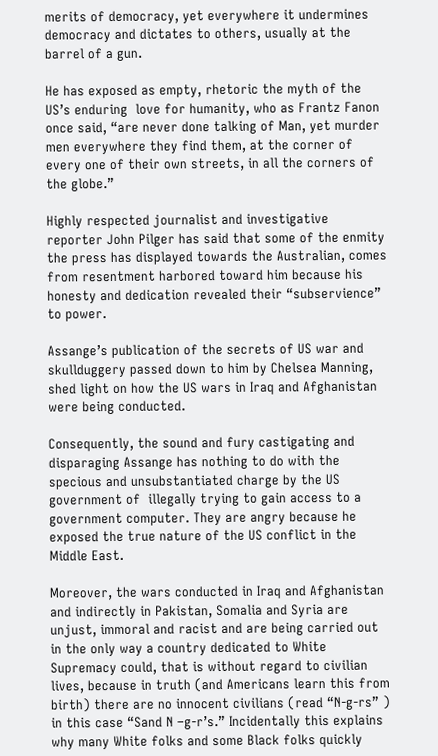merits of democracy, yet everywhere it undermines democracy and dictates to others, usually at the barrel of a gun.

He has exposed as empty, rhetoric the myth of the US’s enduring  love for humanity, who as Frantz Fanon once said, “are never done talking of Man, yet murder men everywhere they find them, at the corner of every one of their own streets, in all the corners of the globe.”

Highly respected journalist and investigative reporter John Pilger has said that some of the enmity the press has displayed towards the Australian, comes from resentment harbored toward him because his honesty and dedication revealed their “subservience” to power.

Assange’s publication of the secrets of US war and skullduggery passed down to him by Chelsea Manning, shed light on how the US wars in Iraq and Afghanistan were being conducted.

Consequently, the sound and fury castigating and disparaging Assange has nothing to do with the specious and unsubstantiated charge by the US government of  illegally trying to gain access to a government computer. They are angry because he exposed the true nature of the US conflict in the Middle East.

Moreover, the wars conducted in Iraq and Afghanistan and indirectly in Pakistan, Somalia and Syria are unjust, immoral and racist and are being carried out in the only way a country dedicated to White Supremacy could, that is without regard to civilian lives, because in truth (and Americans learn this from birth) there are no innocent civilians (read “N-g-rs” ) in this case “Sand N –g-r’s.” Incidentally this explains why many White folks and some Black folks quickly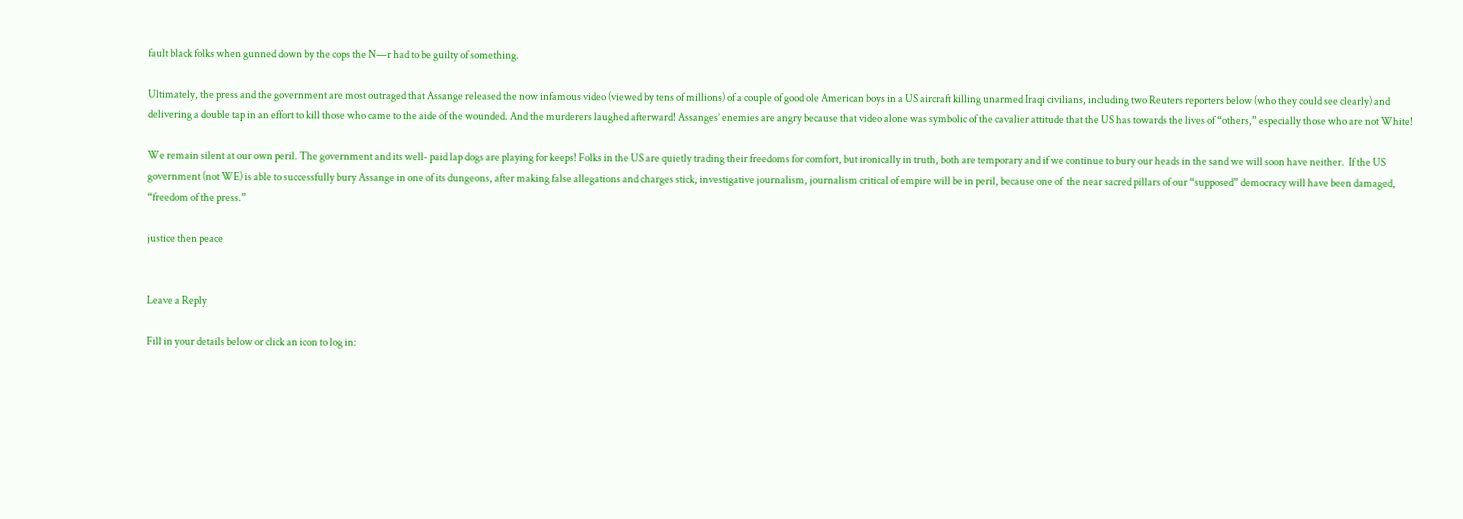fault black folks when gunned down by the cops the N—r had to be guilty of something.

Ultimately, the press and the government are most outraged that Assange released the now infamous video (viewed by tens of millions) of a couple of good ole American boys in a US aircraft killing unarmed Iraqi civilians, including two Reuters reporters below (who they could see clearly) and delivering a double tap in an effort to kill those who came to the aide of the wounded. And the murderers laughed afterward! Assanges’ enemies are angry because that video alone was symbolic of the cavalier attitude that the US has towards the lives of “others,” especially those who are not White!

We remain silent at our own peril. The government and its well- paid lap dogs are playing for keeps! Folks in the US are quietly trading their freedoms for comfort, but ironically in truth, both are temporary and if we continue to bury our heads in the sand we will soon have neither.  If the US government (not WE) is able to successfully bury Assange in one of its dungeons, after making false allegations and charges stick, investigative journalism, journalism critical of empire will be in peril, because one of  the near sacred pillars of our “supposed” democracy will have been damaged, “freedom of the press.”

justice then peace


Leave a Reply

Fill in your details below or click an icon to log in: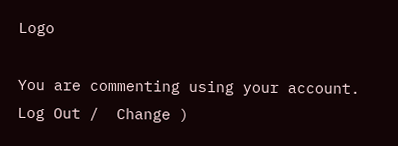Logo

You are commenting using your account. Log Out /  Change )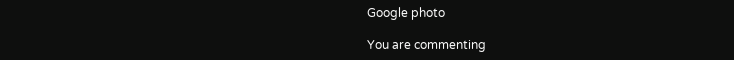Google photo

You are commenting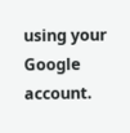using your Google account.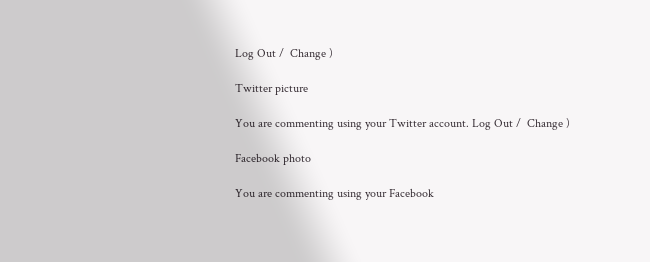Log Out /  Change )

Twitter picture

You are commenting using your Twitter account. Log Out /  Change )

Facebook photo

You are commenting using your Facebook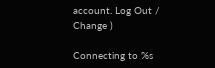account. Log Out /  Change )

Connecting to %s